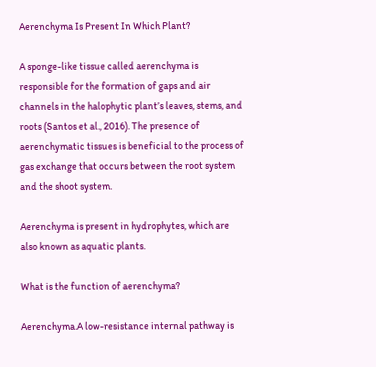Aerenchyma Is Present In Which Plant?

A sponge-like tissue called aerenchyma is responsible for the formation of gaps and air channels in the halophytic plant’s leaves, stems, and roots (Santos et al., 2016). The presence of aerenchymatic tissues is beneficial to the process of gas exchange that occurs between the root system and the shoot system.

Aerenchyma is present in hydrophytes, which are also known as aquatic plants.

What is the function of aerenchyma?

Aerenchyma.A low-resistance internal pathway is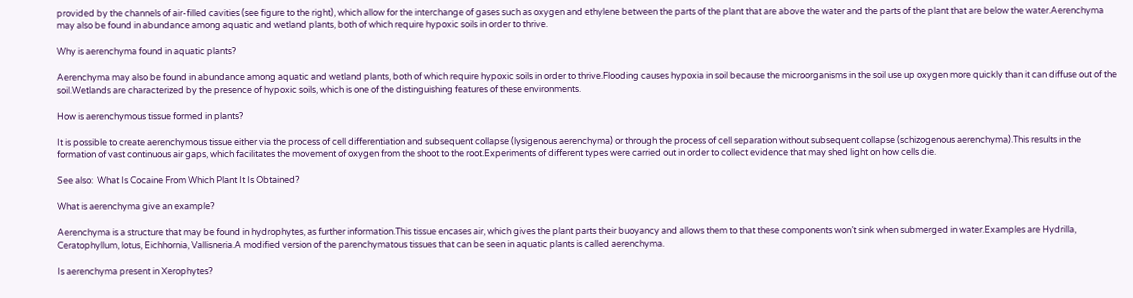provided by the channels of air-filled cavities (see figure to the right), which allow for the interchange of gases such as oxygen and ethylene between the parts of the plant that are above the water and the parts of the plant that are below the water.Aerenchyma may also be found in abundance among aquatic and wetland plants, both of which require hypoxic soils in order to thrive.

Why is aerenchyma found in aquatic plants?

Aerenchyma may also be found in abundance among aquatic and wetland plants, both of which require hypoxic soils in order to thrive.Flooding causes hypoxia in soil because the microorganisms in the soil use up oxygen more quickly than it can diffuse out of the soil.Wetlands are characterized by the presence of hypoxic soils, which is one of the distinguishing features of these environments.

How is aerenchymous tissue formed in plants?

It is possible to create aerenchymous tissue either via the process of cell differentiation and subsequent collapse (lysigenous aerenchyma) or through the process of cell separation without subsequent collapse (schizogenous aerenchyma).This results in the formation of vast continuous air gaps, which facilitates the movement of oxygen from the shoot to the root.Experiments of different types were carried out in order to collect evidence that may shed light on how cells die.

See also:  What Is Cocaine From Which Plant It Is Obtained?

What is aerenchyma give an example?

Aerenchyma is a structure that may be found in hydrophytes, as further information.This tissue encases air, which gives the plant parts their buoyancy and allows them to that these components won’t sink when submerged in water.Examples are Hydrilla, Ceratophyllum, lotus, Eichhornia, Vallisneria.A modified version of the parenchymatous tissues that can be seen in aquatic plants is called aerenchyma.

Is aerenchyma present in Xerophytes?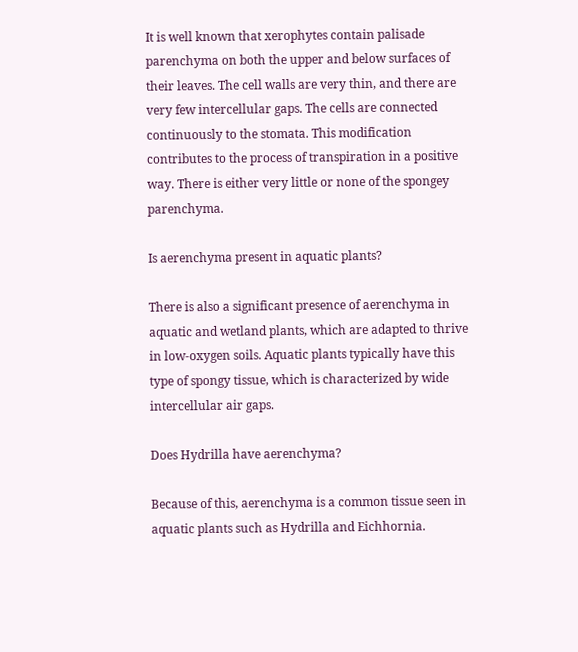It is well known that xerophytes contain palisade parenchyma on both the upper and below surfaces of their leaves. The cell walls are very thin, and there are very few intercellular gaps. The cells are connected continuously to the stomata. This modification contributes to the process of transpiration in a positive way. There is either very little or none of the spongey parenchyma.

Is aerenchyma present in aquatic plants?

There is also a significant presence of aerenchyma in aquatic and wetland plants, which are adapted to thrive in low-oxygen soils. Aquatic plants typically have this type of spongy tissue, which is characterized by wide intercellular air gaps.

Does Hydrilla have aerenchyma?

Because of this, aerenchyma is a common tissue seen in aquatic plants such as Hydrilla and Eichhornia.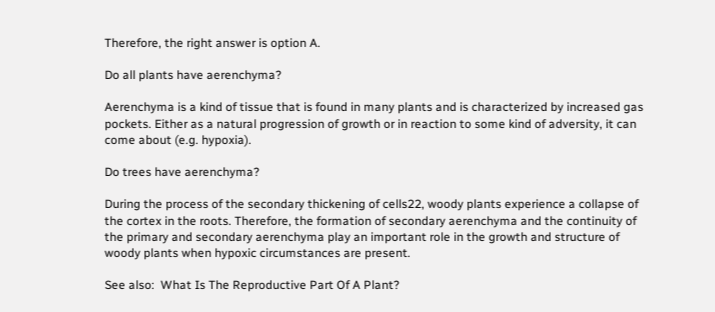Therefore, the right answer is option A.

Do all plants have aerenchyma?

Aerenchyma is a kind of tissue that is found in many plants and is characterized by increased gas pockets. Either as a natural progression of growth or in reaction to some kind of adversity, it can come about (e.g. hypoxia).

Do trees have aerenchyma?

During the process of the secondary thickening of cells22, woody plants experience a collapse of the cortex in the roots. Therefore, the formation of secondary aerenchyma and the continuity of the primary and secondary aerenchyma play an important role in the growth and structure of woody plants when hypoxic circumstances are present.

See also:  What Is The Reproductive Part Of A Plant?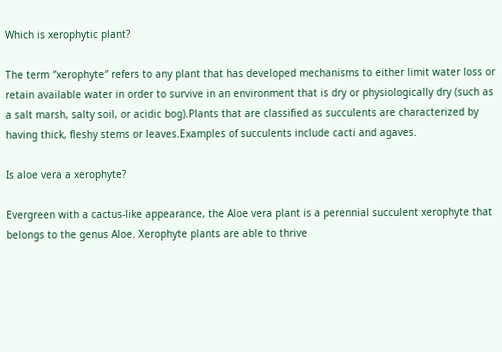Which is xerophytic plant?

The term ″xerophyte″ refers to any plant that has developed mechanisms to either limit water loss or retain available water in order to survive in an environment that is dry or physiologically dry (such as a salt marsh, salty soil, or acidic bog).Plants that are classified as succulents are characterized by having thick, fleshy stems or leaves.Examples of succulents include cacti and agaves.

Is aloe vera a xerophyte?

Evergreen with a cactus-like appearance, the Aloe vera plant is a perennial succulent xerophyte that belongs to the genus Aloe. Xerophyte plants are able to thrive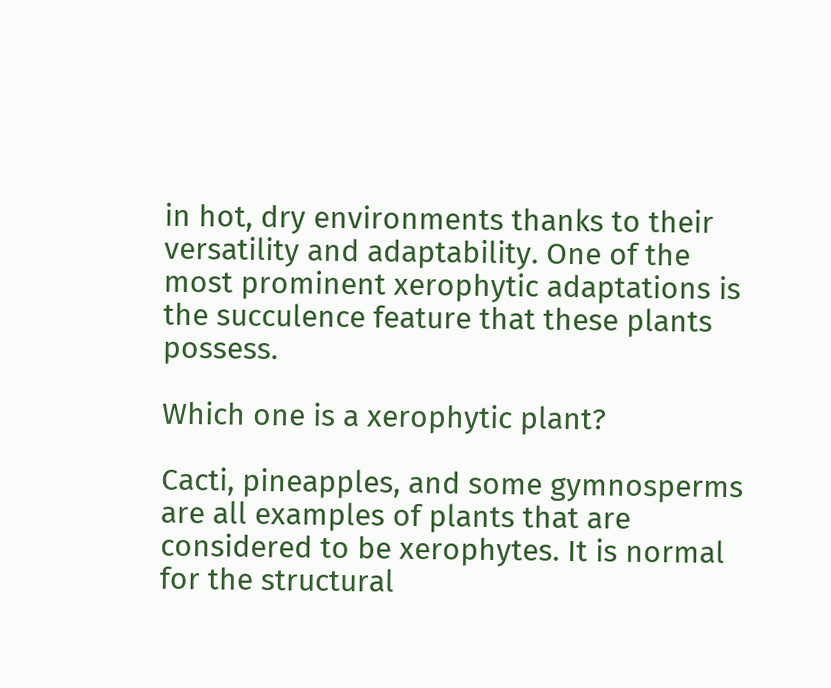in hot, dry environments thanks to their versatility and adaptability. One of the most prominent xerophytic adaptations is the succulence feature that these plants possess.

Which one is a xerophytic plant?

Cacti, pineapples, and some gymnosperms are all examples of plants that are considered to be xerophytes. It is normal for the structural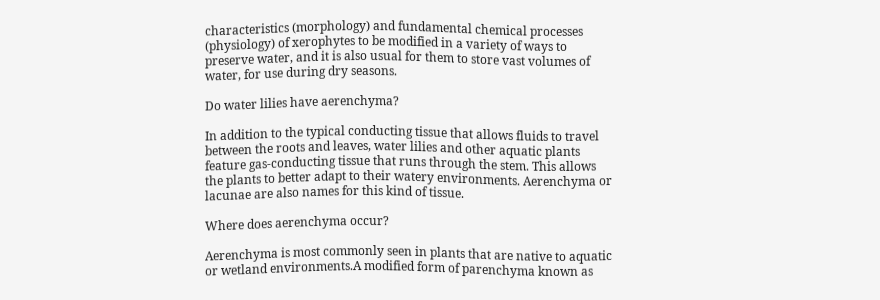characteristics (morphology) and fundamental chemical processes (physiology) of xerophytes to be modified in a variety of ways to preserve water, and it is also usual for them to store vast volumes of water, for use during dry seasons.

Do water lilies have aerenchyma?

In addition to the typical conducting tissue that allows fluids to travel between the roots and leaves, water lilies and other aquatic plants feature gas-conducting tissue that runs through the stem. This allows the plants to better adapt to their watery environments. Aerenchyma or lacunae are also names for this kind of tissue.

Where does aerenchyma occur?

Aerenchyma is most commonly seen in plants that are native to aquatic or wetland environments.A modified form of parenchyma known as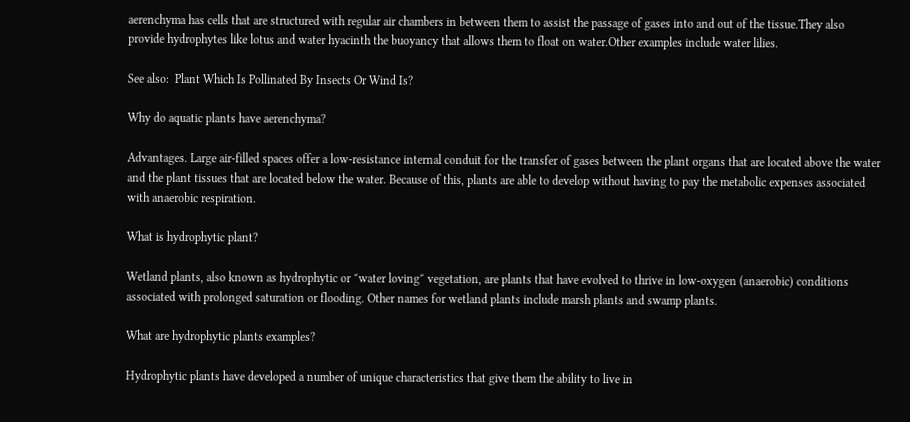aerenchyma has cells that are structured with regular air chambers in between them to assist the passage of gases into and out of the tissue.They also provide hydrophytes like lotus and water hyacinth the buoyancy that allows them to float on water.Other examples include water lilies.

See also:  Plant Which Is Pollinated By Insects Or Wind Is?

Why do aquatic plants have aerenchyma?

Advantages. Large air-filled spaces offer a low-resistance internal conduit for the transfer of gases between the plant organs that are located above the water and the plant tissues that are located below the water. Because of this, plants are able to develop without having to pay the metabolic expenses associated with anaerobic respiration.

What is hydrophytic plant?

Wetland plants, also known as hydrophytic or ″water loving″ vegetation, are plants that have evolved to thrive in low-oxygen (anaerobic) conditions associated with prolonged saturation or flooding. Other names for wetland plants include marsh plants and swamp plants.

What are hydrophytic plants examples?

Hydrophytic plants have developed a number of unique characteristics that give them the ability to live in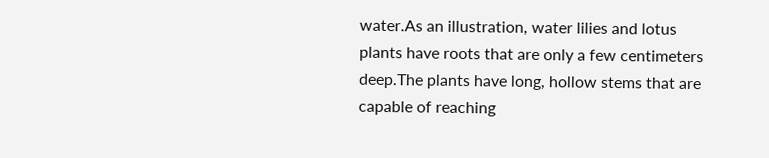water.As an illustration, water lilies and lotus plants have roots that are only a few centimeters deep.The plants have long, hollow stems that are capable of reaching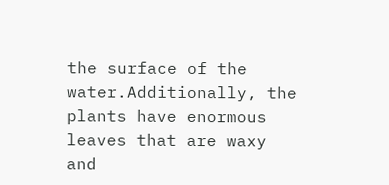the surface of the water.Additionally, the plants have enormous leaves that are waxy and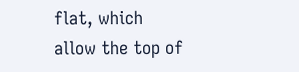flat, which allow the top of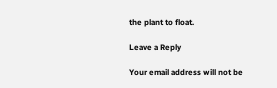the plant to float.

Leave a Reply

Your email address will not be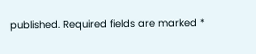published. Required fields are marked *